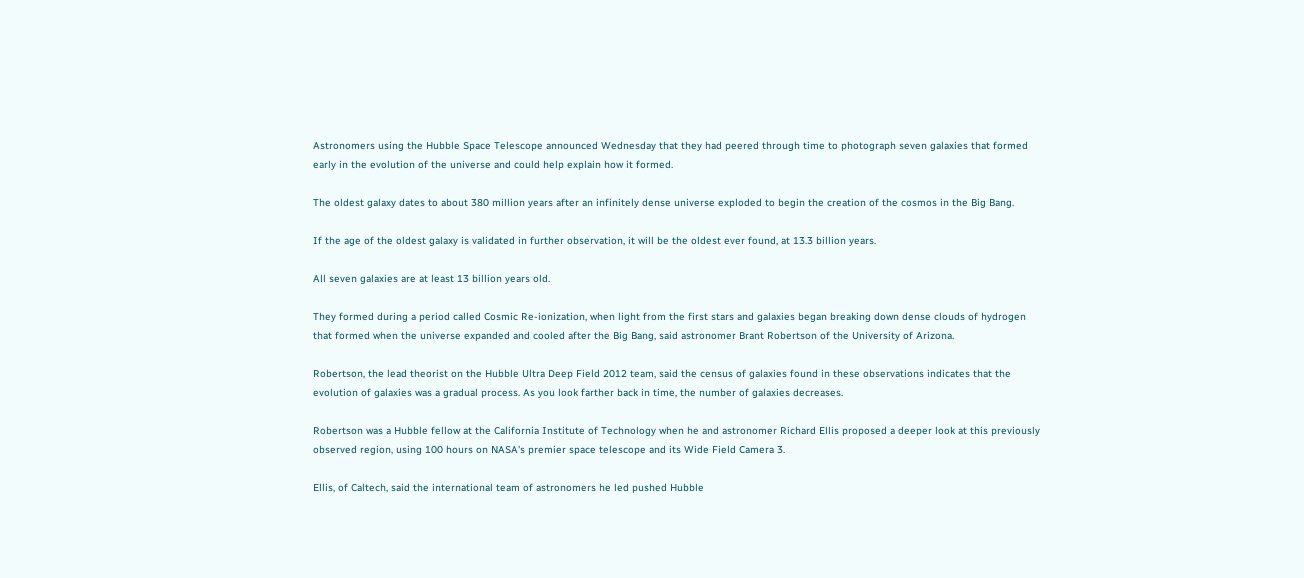Astronomers using the Hubble Space Telescope announced Wednesday that they had peered through time to photograph seven galaxies that formed early in the evolution of the universe and could help explain how it formed.

The oldest galaxy dates to about 380 million years after an infinitely dense universe exploded to begin the creation of the cosmos in the Big Bang.

If the age of the oldest galaxy is validated in further observation, it will be the oldest ever found, at 13.3 billion years.

All seven galaxies are at least 13 billion years old.

They formed during a period called Cosmic Re-ionization, when light from the first stars and galaxies began breaking down dense clouds of hydrogen that formed when the universe expanded and cooled after the Big Bang, said astronomer Brant Robertson of the University of Arizona.

Robertson, the lead theorist on the Hubble Ultra Deep Field 2012 team, said the census of galaxies found in these observations indicates that the evolution of galaxies was a gradual process. As you look farther back in time, the number of galaxies decreases.

Robertson was a Hubble fellow at the California Institute of Technology when he and astronomer Richard Ellis proposed a deeper look at this previously observed region, using 100 hours on NASA's premier space telescope and its Wide Field Camera 3.

Ellis, of Caltech, said the international team of astronomers he led pushed Hubble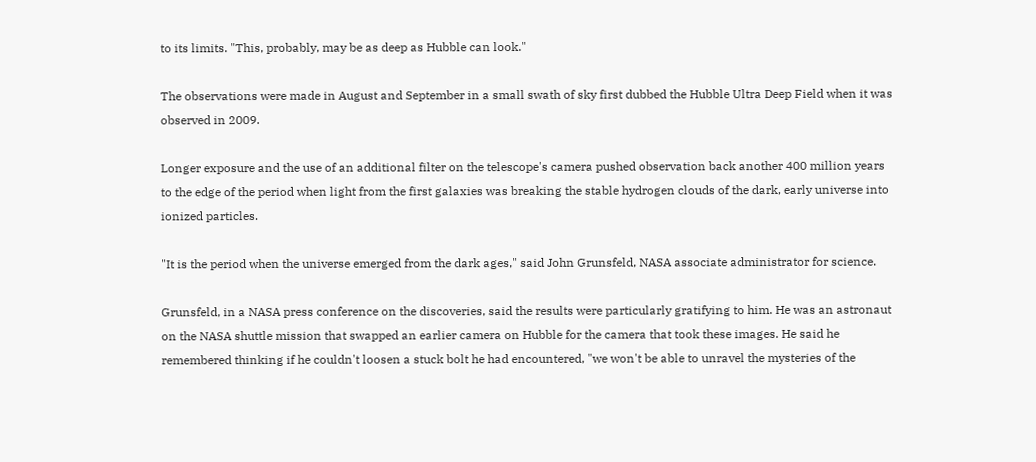to its limits. "This, probably, may be as deep as Hubble can look."

The observations were made in August and September in a small swath of sky first dubbed the Hubble Ultra Deep Field when it was observed in 2009.

Longer exposure and the use of an additional filter on the telescope's camera pushed observation back another 400 million years to the edge of the period when light from the first galaxies was breaking the stable hydrogen clouds of the dark, early universe into ionized particles.

"It is the period when the universe emerged from the dark ages," said John Grunsfeld, NASA associate administrator for science.

Grunsfeld, in a NASA press conference on the discoveries, said the results were particularly gratifying to him. He was an astronaut on the NASA shuttle mission that swapped an earlier camera on Hubble for the camera that took these images. He said he remembered thinking if he couldn't loosen a stuck bolt he had encountered, "we won't be able to unravel the mysteries of the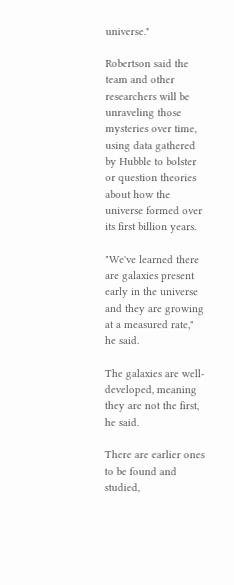universe."

Robertson said the team and other researchers will be unraveling those mysteries over time, using data gathered by Hubble to bolster or question theories about how the universe formed over its first billion years.

"We've learned there are galaxies present early in the universe and they are growing at a measured rate," he said.

The galaxies are well-developed, meaning they are not the first, he said.

There are earlier ones to be found and studied,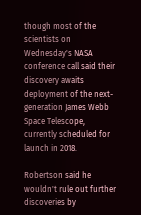though most of the scientists on Wednesday's NASA conference call said their discovery awaits deployment of the next-generation James Webb Space Telescope, currently scheduled for launch in 2018.

Robertson said he wouldn't rule out further discoveries by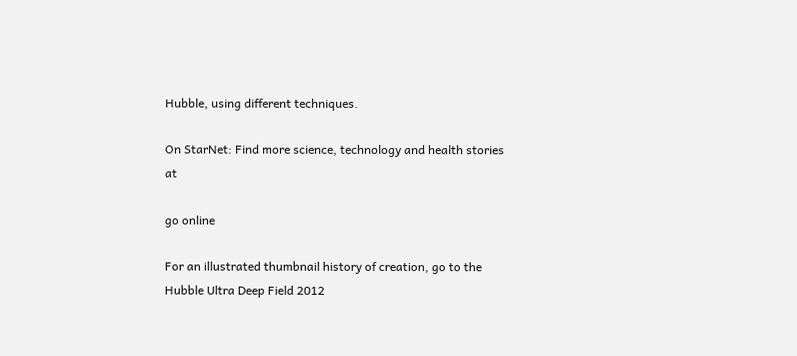Hubble, using different techniques.

On StarNet: Find more science, technology and health stories at

go online

For an illustrated thumbnail history of creation, go to the Hubble Ultra Deep Field 2012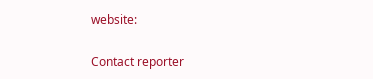website:

Contact reporter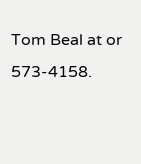Tom Beal at or 573-4158.